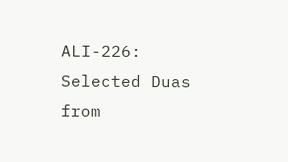ALI-226: Selected Duas from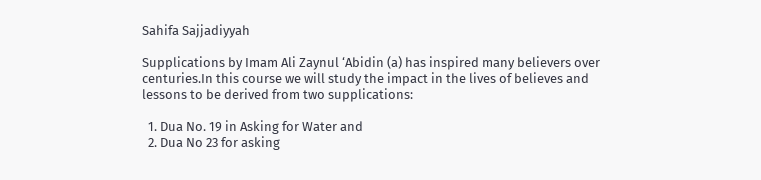Sahifa Sajjadiyyah

Supplications by Imam Ali Zaynul ‘Abidin (a) has inspired many believers over centuries.In this course we will study the impact in the lives of believes and lessons to be derived from two supplications:

  1. Dua No. 19 in Asking for Water and
  2. Dua No 23 for asking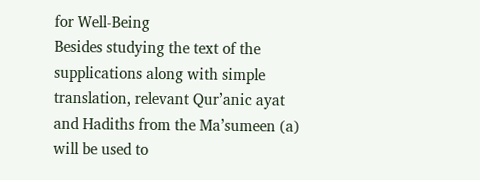for Well-Being
Besides studying the text of the supplications along with simple translation, relevant Qur’anic ayat and Hadiths from the Ma’sumeen (a) will be used to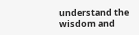understand the wisdom and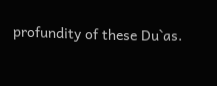profundity of these Du`as.